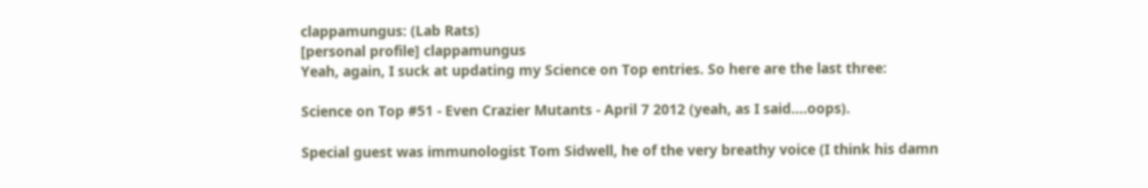clappamungus: (Lab Rats)
[personal profile] clappamungus
Yeah, again, I suck at updating my Science on Top entries. So here are the last three:

Science on Top #51 - Even Crazier Mutants - April 7 2012 (yeah, as I said....oops).

Special guest was immunologist Tom Sidwell, he of the very breathy voice (I think his damn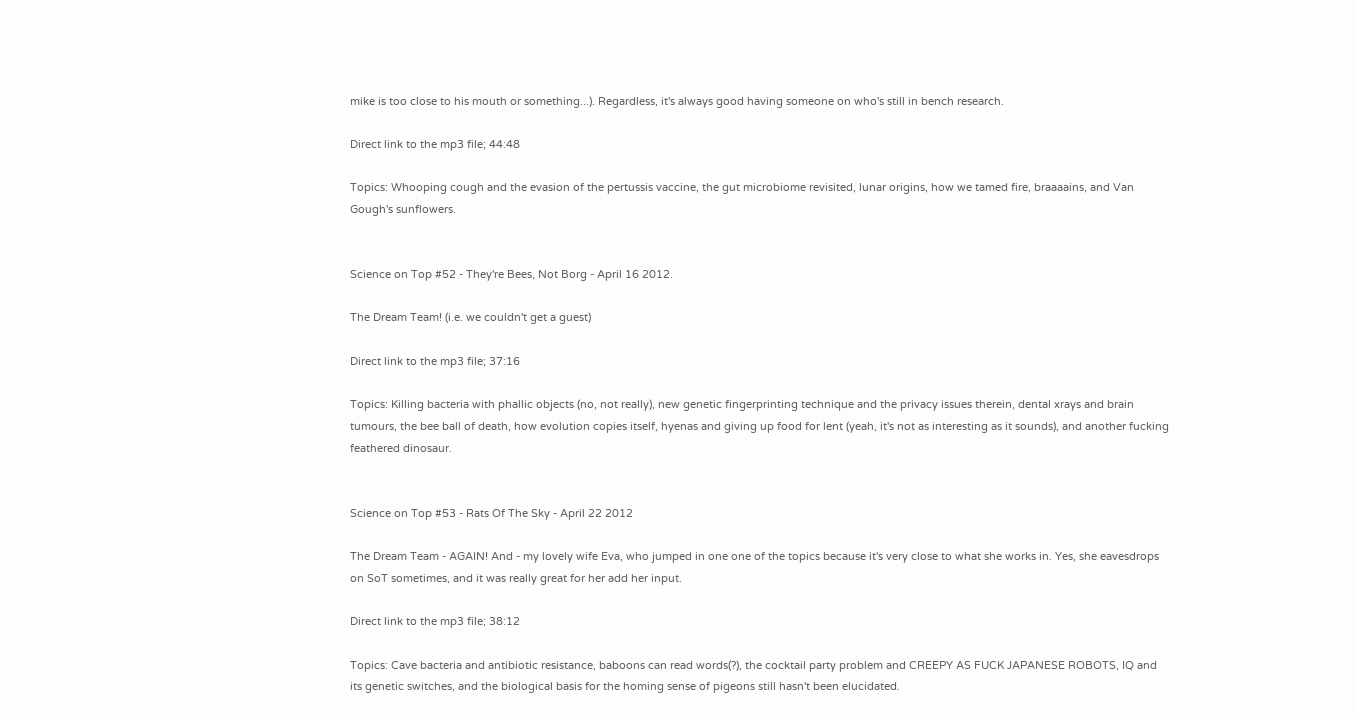mike is too close to his mouth or something...). Regardless, it's always good having someone on who's still in bench research.

Direct link to the mp3 file; 44:48

Topics: Whooping cough and the evasion of the pertussis vaccine, the gut microbiome revisited, lunar origins, how we tamed fire, braaaains, and Van Gough's sunflowers.


Science on Top #52 - They're Bees, Not Borg - April 16 2012.

The Dream Team! (i.e. we couldn't get a guest)

Direct link to the mp3 file; 37:16

Topics: Killing bacteria with phallic objects (no, not really), new genetic fingerprinting technique and the privacy issues therein, dental xrays and brain tumours, the bee ball of death, how evolution copies itself, hyenas and giving up food for lent (yeah, it's not as interesting as it sounds), and another fucking feathered dinosaur.


Science on Top #53 - Rats Of The Sky - April 22 2012

The Dream Team - AGAIN! And - my lovely wife Eva, who jumped in one one of the topics because it's very close to what she works in. Yes, she eavesdrops on SoT sometimes, and it was really great for her add her input.

Direct link to the mp3 file; 38:12

Topics: Cave bacteria and antibiotic resistance, baboons can read words(?), the cocktail party problem and CREEPY AS FUCK JAPANESE ROBOTS, IQ and its genetic switches, and the biological basis for the homing sense of pigeons still hasn't been elucidated.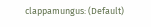clappamungus: (Default)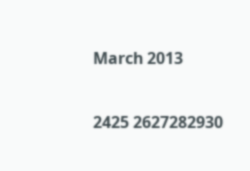March 2013

2425 2627282930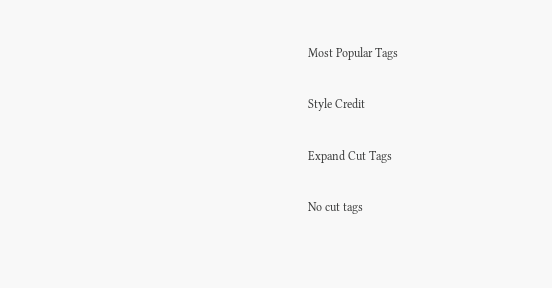Most Popular Tags

Style Credit

Expand Cut Tags

No cut tags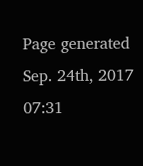Page generated Sep. 24th, 2017 07:31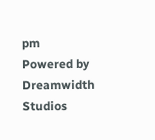pm
Powered by Dreamwidth Studios